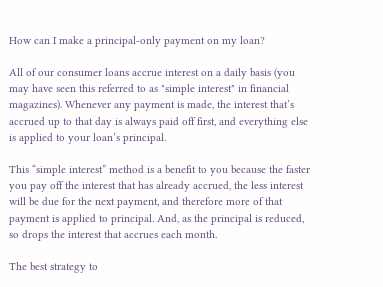How can I make a principal-only payment on my loan?

All of our consumer loans accrue interest on a daily basis (you may have seen this referred to as "simple interest" in financial magazines). Whenever any payment is made, the interest that’s accrued up to that day is always paid off first, and everything else is applied to your loan’s principal.

This “simple interest” method is a benefit to you because the faster you pay off the interest that has already accrued, the less interest will be due for the next payment, and therefore more of that payment is applied to principal. And, as the principal is reduced, so drops the interest that accrues each month.

The best strategy to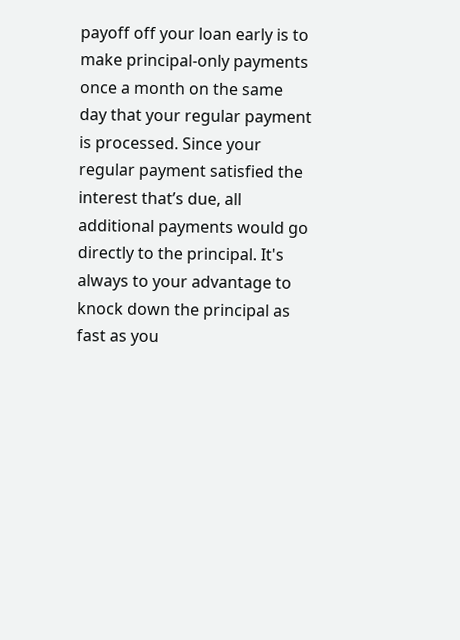payoff off your loan early is to make principal-only payments once a month on the same day that your regular payment is processed. Since your regular payment satisfied the interest that’s due, all additional payments would go directly to the principal. It's always to your advantage to knock down the principal as fast as you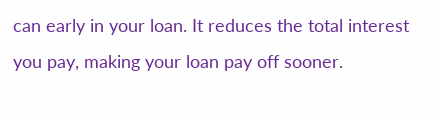can early in your loan. It reduces the total interest you pay, making your loan pay off sooner.